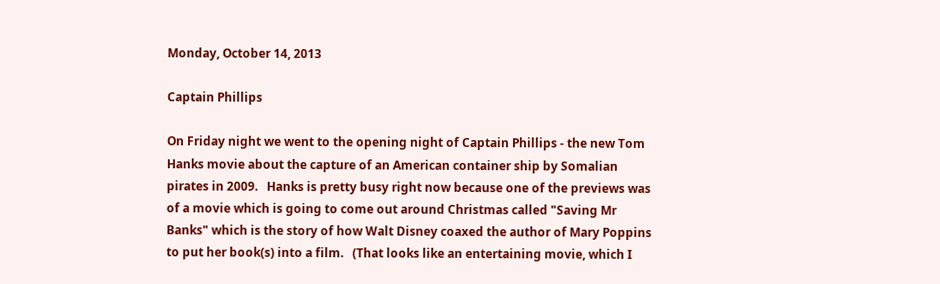Monday, October 14, 2013

Captain Phillips

On Friday night we went to the opening night of Captain Phillips - the new Tom Hanks movie about the capture of an American container ship by Somalian pirates in 2009.   Hanks is pretty busy right now because one of the previews was of a movie which is going to come out around Christmas called "Saving Mr Banks" which is the story of how Walt Disney coaxed the author of Mary Poppins to put her book(s) into a film.   (That looks like an entertaining movie, which I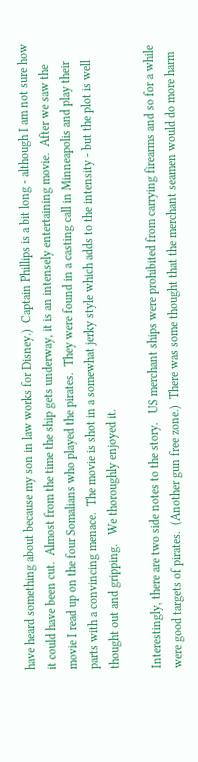have heard something about because my son in law works for Disney.)  Captain Phillips is a bit long - although I am not sure how it could have been cut.  Almost from the time the ship gets underway, it is an intensely entertaining movie.  After we saw the movie I read up on the four Somalians who played the pirates.  They were found in a casting call in Minneapolis and play their parts with a convincing menace.  The movie is shot in a somewhat jerky style which adds to the intensity - but the plot is well thought out and gripping.   We thoroughly enjoyed it.

Interestingly, there are two side notes to the story.   US merchant ships were prohibited from carrying firearms and so for a while were good targets of pirates.  (Another gun free zone.)  There was some thought that the merchant seamen would do more harm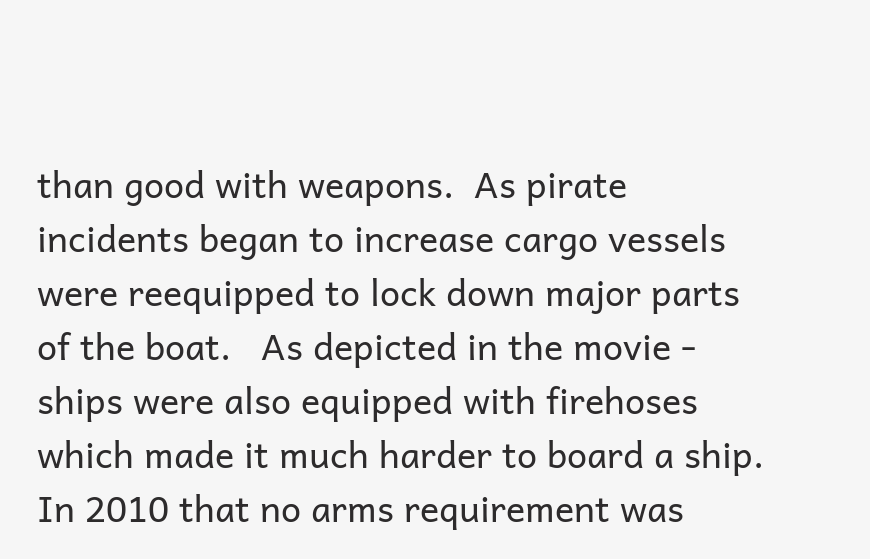than good with weapons.  As pirate incidents began to increase cargo vessels were reequipped to lock down major parts of the boat.   As depicted in the movie - ships were also equipped with firehoses which made it much harder to board a ship.   In 2010 that no arms requirement was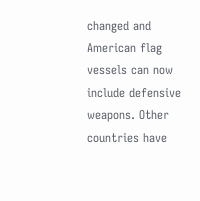changed and American flag vessels can now include defensive weapons. Other countries have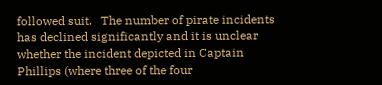followed suit.   The number of pirate incidents has declined significantly and it is unclear whether the incident depicted in Captain Phillips (where three of the four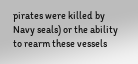pirates were killed by Navy seals) or the ability to rearm these vessels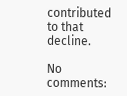contributed to that decline.

No comments: